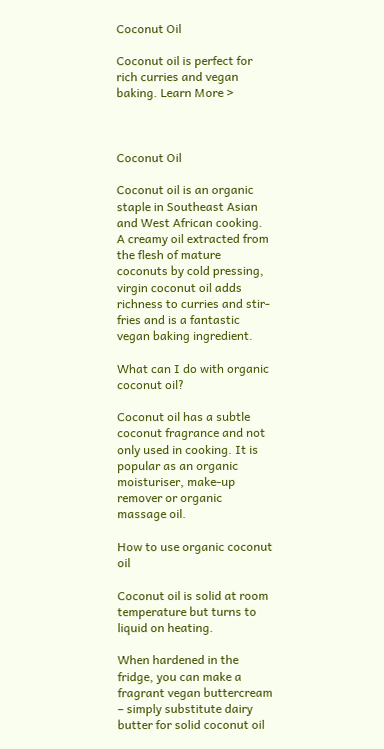Coconut Oil

Coconut oil is perfect for rich curries and vegan baking. Learn More >



Coconut Oil

Coconut oil is an organic staple in Southeast Asian and West African cooking. A creamy oil extracted from the flesh of mature coconuts by cold pressing, virgin coconut oil adds richness to curries and stir-fries and is a fantastic vegan baking ingredient.

What can I do with organic coconut oil?

Coconut oil has a subtle coconut fragrance and not only used in cooking. It is popular as an organic moisturiser, make-up remover or organic massage oil.

How to use organic coconut oil

Coconut oil is solid at room temperature but turns to liquid on heating.

When hardened in the fridge, you can make a fragrant vegan buttercream – simply substitute dairy butter for solid coconut oil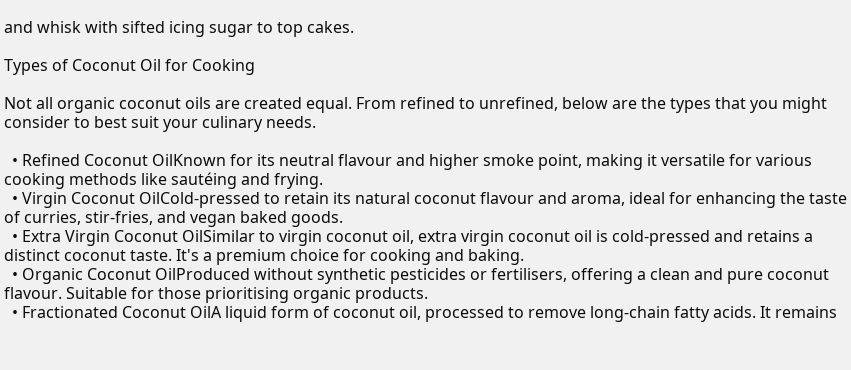and whisk with sifted icing sugar to top cakes.

Types of Coconut Oil for Cooking

Not all organic coconut oils are created equal. From refined to unrefined, below are the types that you might consider to best suit your culinary needs.

  • Refined Coconut OilKnown for its neutral flavour and higher smoke point, making it versatile for various cooking methods like sautéing and frying.
  • Virgin Coconut OilCold-pressed to retain its natural coconut flavour and aroma, ideal for enhancing the taste of curries, stir-fries, and vegan baked goods.
  • Extra Virgin Coconut OilSimilar to virgin coconut oil, extra virgin coconut oil is cold-pressed and retains a distinct coconut taste. It's a premium choice for cooking and baking.
  • Organic Coconut OilProduced without synthetic pesticides or fertilisers, offering a clean and pure coconut flavour. Suitable for those prioritising organic products.
  • Fractionated Coconut OilA liquid form of coconut oil, processed to remove long-chain fatty acids. It remains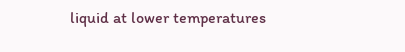liquid at lower temperatures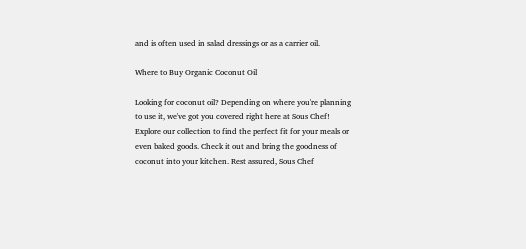and is often used in salad dressings or as a carrier oil.

Where to Buy Organic Coconut Oil

Looking for coconut oil? Depending on where you're planning to use it, we've got you covered right here at Sous Chef! Explore our collection to find the perfect fit for your meals or even baked goods. Check it out and bring the goodness of coconut into your kitchen. Rest assured, Sous Chef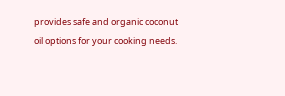provides safe and organic coconut oil options for your cooking needs.